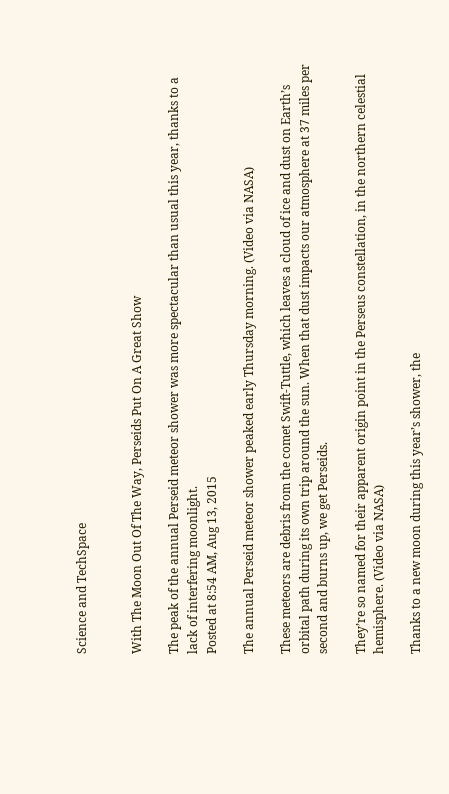Science and TechSpace


With The Moon Out Of The Way, Perseids Put On A Great Show

The peak of the annual Perseid meteor shower was more spectacular than usual this year, thanks to a lack of interfering moonlight.
Posted at 8:54 AM, Aug 13, 2015

The annual Perseid meteor shower peaked early Thursday morning. (Video via NASA)

These meteors are debris from the comet Swift-Tuttle, which leaves a cloud of ice and dust on Earth’s orbital path during its own trip around the sun. When that dust impacts our atmosphere at 37 miles per second and burns up, we get Perseids.

They’re so named for their apparent origin point in the Perseus constellation, in the northern celestial hemisphere. (Video via NASA)

Thanks to a new moon during this year’s shower, the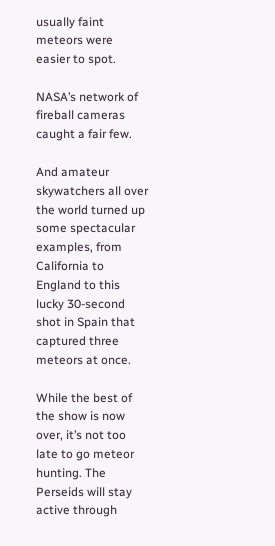usually faint meteors were easier to spot.

NASA’s network of fireball cameras caught a fair few.

And amateur skywatchers all over the world turned up some spectacular examples, from California to England to this lucky 30-second shot in Spain that captured three meteors at once.

While the best of the show is now over, it’s not too late to go meteor hunting. The Perseids will stay active through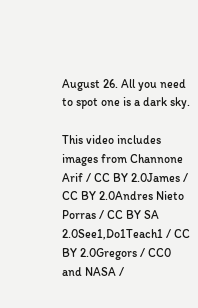August 26. All you need to spot one is a dark sky.

This video includes images from Channone Arif / CC BY 2.0James / CC BY 2.0Andres Nieto Porras / CC BY SA 2.0See1,Do1Teach1 / CC BY 2.0Gregors / CC0 and NASA /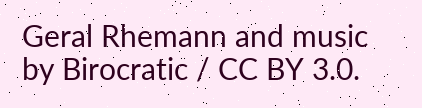Geral Rhemann and music by Birocratic / CC BY 3.0.